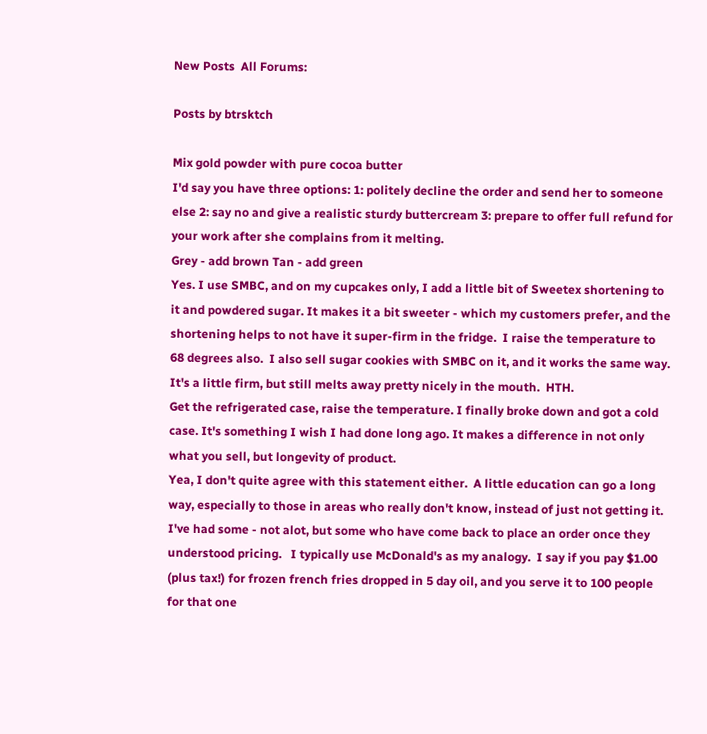New Posts  All Forums:

Posts by btrsktch

Mix gold powder with pure cocoa butter
I'd say you have three options: 1: politely decline the order and send her to someone else 2: say no and give a realistic sturdy buttercream 3: prepare to offer full refund for your work after she complains from it melting.
Grey - add brown Tan - add green
Yes. I use SMBC, and on my cupcakes only, I add a little bit of Sweetex shortening to it and powdered sugar. It makes it a bit sweeter - which my customers prefer, and the shortening helps to not have it super-firm in the fridge.  I raise the temperature to 68 degrees also.  I also sell sugar cookies with SMBC on it, and it works the same way.  It's a little firm, but still melts away pretty nicely in the mouth.  HTH.
Get the refrigerated case, raise the temperature. I finally broke down and got a cold case. It's something I wish I had done long ago. It makes a difference in not only what you sell, but longevity of product.
Yea, I don't quite agree with this statement either.  A little education can go a long way, especially to those in areas who really don't know, instead of just not getting it.  I've had some - not alot, but some who have come back to place an order once they understood pricing.   I typically use McDonald's as my analogy.  I say if you pay $1.00 (plus tax!) for frozen french fries dropped in 5 day oil, and you serve it to 100 people for that one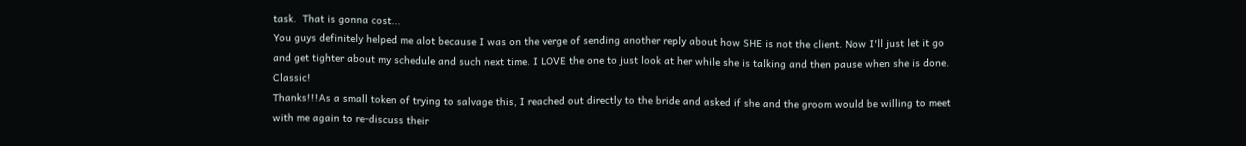task.  That is gonna cost...
You guys definitely helped me alot because I was on the verge of sending another reply about how SHE is not the client. Now I'll just let it go and get tighter about my schedule and such next time. I LOVE the one to just look at her while she is talking and then pause when she is done. Classic!
Thanks!!!As a small token of trying to salvage this, I reached out directly to the bride and asked if she and the groom would be willing to meet with me again to re-discuss their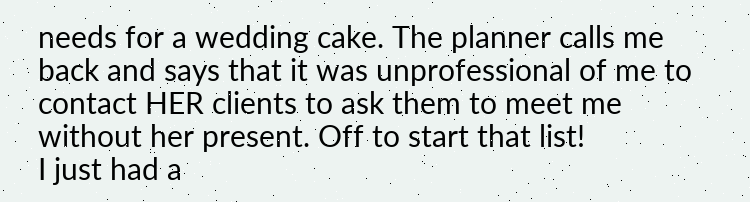needs for a wedding cake. The planner calls me back and says that it was unprofessional of me to contact HER clients to ask them to meet me without her present. Off to start that list!
I just had a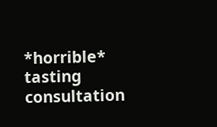*horrible* tasting consultation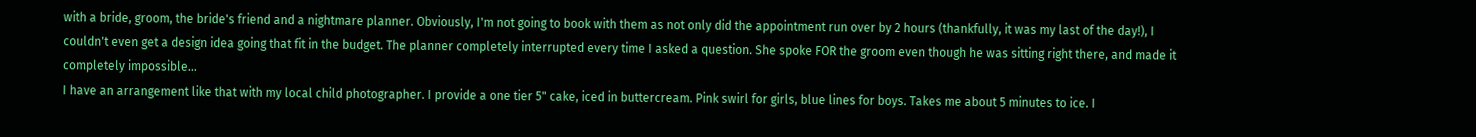with a bride, groom, the bride's friend and a nightmare planner. Obviously, I'm not going to book with them as not only did the appointment run over by 2 hours (thankfully, it was my last of the day!), I couldn't even get a design idea going that fit in the budget. The planner completely interrupted every time I asked a question. She spoke FOR the groom even though he was sitting right there, and made it completely impossible...
I have an arrangement like that with my local child photographer. I provide a one tier 5" cake, iced in buttercream. Pink swirl for girls, blue lines for boys. Takes me about 5 minutes to ice. I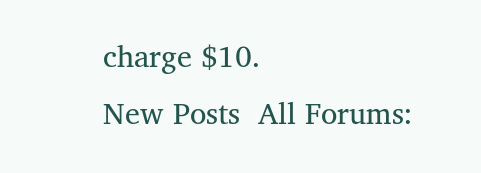charge $10.
New Posts  All Forums: